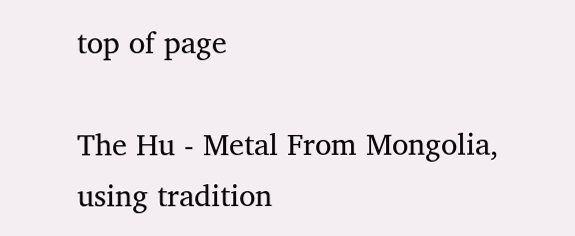top of page

The Hu - Metal From Mongolia, using tradition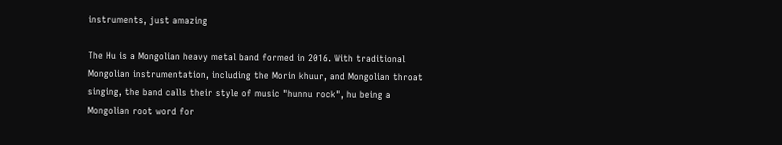instruments, just amazing

The Hu is a Mongolian heavy metal band formed in 2016. With traditional Mongolian instrumentation, including the Morin khuur, and Mongolian throat singing, the band calls their style of music "hunnu rock", hu being a Mongolian root word for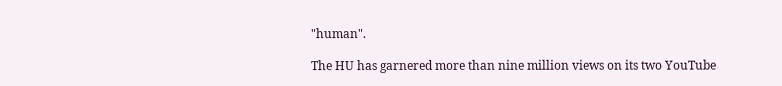"human".

The HU has garnered more than nine million views on its two YouTube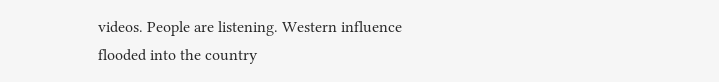videos. People are listening. Western influence flooded into the country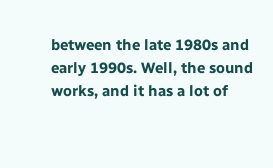between the late 1980s and early 1990s. Well, the sound works, and it has a lot of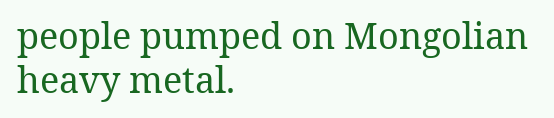people pumped on Mongolian heavy metal.